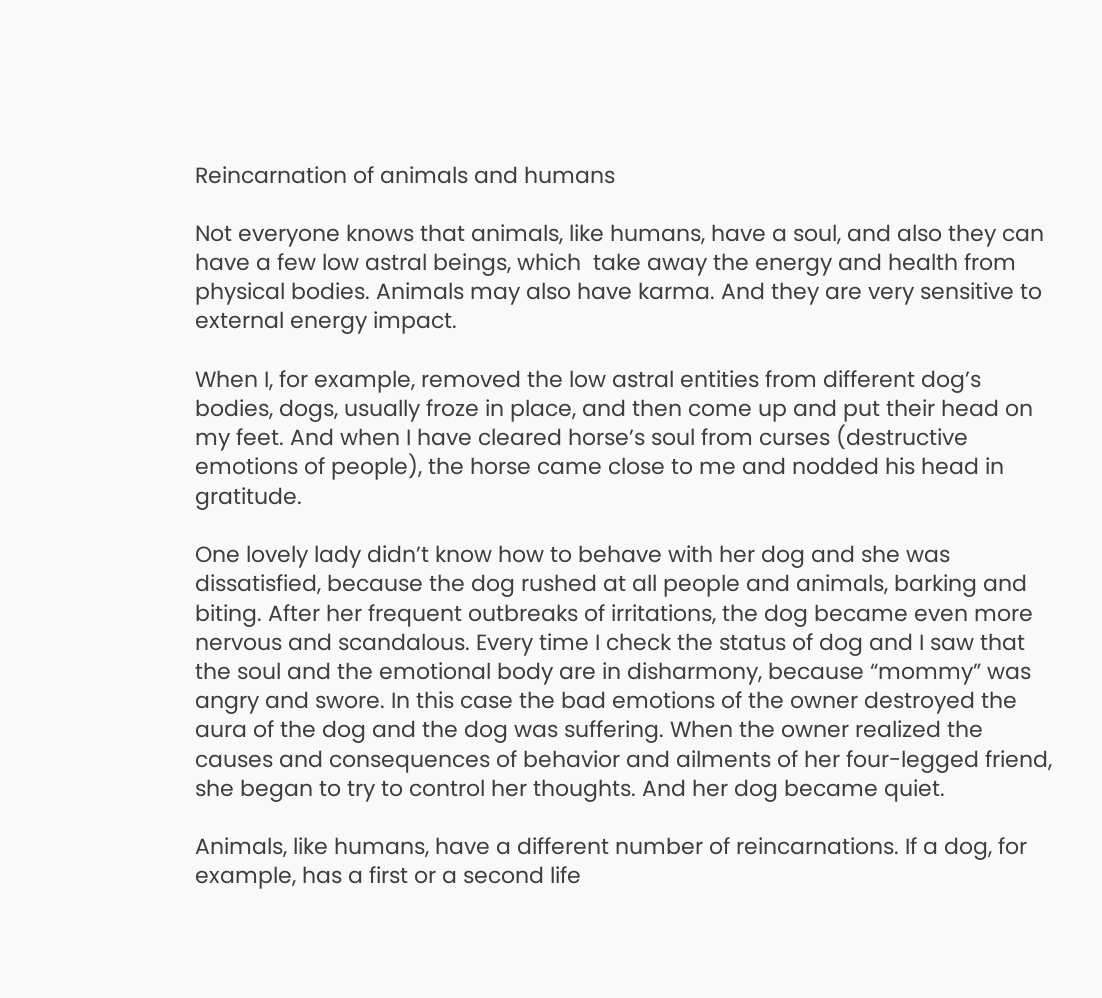Reincarnation of animals and humans

Not everyone knows that animals, like humans, have a soul, and also they can have a few low astral beings, which  take away the energy and health from physical bodies. Animals may also have karma. And they are very sensitive to external energy impact.

When I, for example, removed the low astral entities from different dog’s bodies, dogs, usually froze in place, and then come up and put their head on my feet. And when I have cleared horse’s soul from curses (destructive emotions of people), the horse came close to me and nodded his head in gratitude.

One lovely lady didn’t know how to behave with her dog and she was dissatisfied, because the dog rushed at all people and animals, barking and biting. After her frequent outbreaks of irritations, the dog became even more nervous and scandalous. Every time I check the status of dog and I saw that the soul and the emotional body are in disharmony, because “mommy” was angry and swore. In this case the bad emotions of the owner destroyed the aura of the dog and the dog was suffering. When the owner realized the causes and consequences of behavior and ailments of her four-legged friend, she began to try to control her thoughts. And her dog became quiet.

Animals, like humans, have a different number of reincarnations. If a dog, for example, has a first or a second life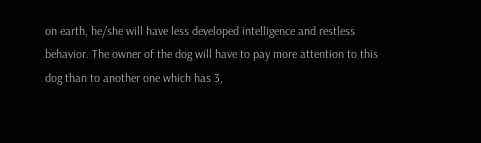on earth, he/she will have less developed intelligence and restless behavior. The owner of the dog will have to pay more attention to this dog than to another one which has 3,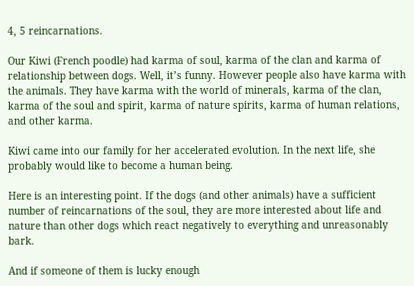4, 5 reincarnations.

Our Kiwi (French poodle) had karma of soul, karma of the clan and karma of relationship between dogs. Well, it’s funny. However people also have karma with the animals. They have karma with the world of minerals, karma of the clan, karma of the soul and spirit, karma of nature spirits, karma of human relations, and other karma.

Kiwi came into our family for her accelerated evolution. In the next life, she probably would like to become a human being.

Here is an interesting point. If the dogs (and other animals) have a sufficient number of reincarnations of the soul, they are more interested about life and nature than other dogs which react negatively to everything and unreasonably bark.

And if someone of them is lucky enough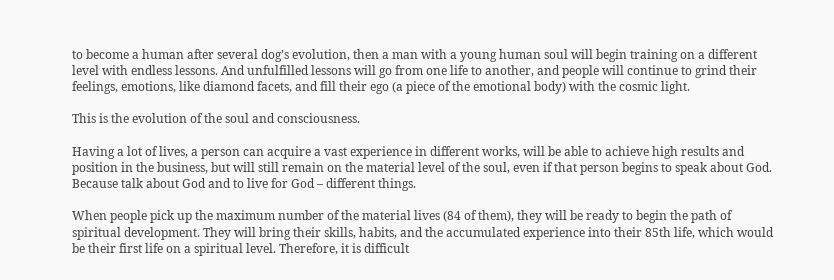to become a human after several dog’s evolution, then a man with a young human soul will begin training on a different level with endless lessons. And unfulfilled lessons will go from one life to another, and people will continue to grind their feelings, emotions, like diamond facets, and fill their ego (a piece of the emotional body) with the cosmic light.

This is the evolution of the soul and consciousness.

Having a lot of lives, a person can acquire a vast experience in different works, will be able to achieve high results and position in the business, but will still remain on the material level of the soul, even if that person begins to speak about God. Because talk about God and to live for God – different things.

When people pick up the maximum number of the material lives (84 of them), they will be ready to begin the path of spiritual development. They will bring their skills, habits, and the accumulated experience into their 85th life, which would be their first life on a spiritual level. Therefore, it is difficult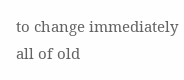to change immediately all of old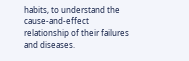habits, to understand the cause-and-effect relationship of their failures and diseases.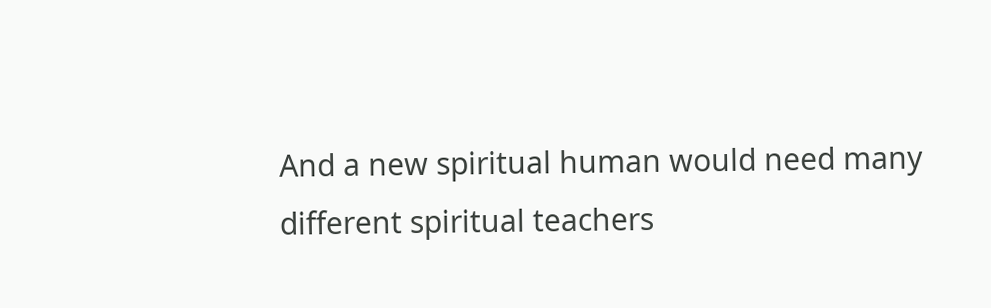And a new spiritual human would need many different spiritual teachers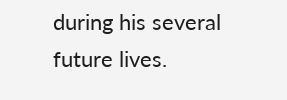during his several future lives.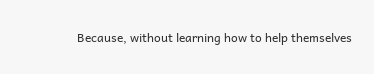Because, without learning how to help themselves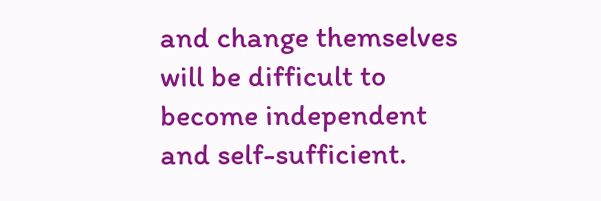and change themselves will be difficult to become independent and self-sufficient.